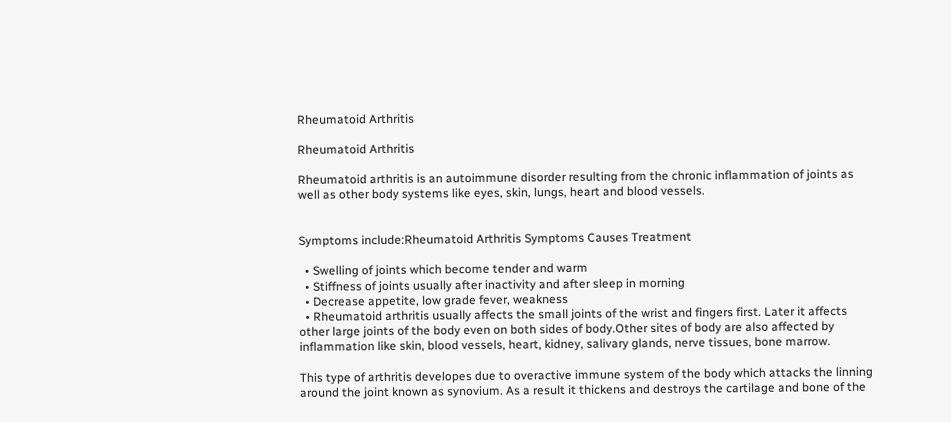Rheumatoid Arthritis

Rheumatoid Arthritis

Rheumatoid arthritis is an autoimmune disorder resulting from the chronic inflammation of joints as well as other body systems like eyes, skin, lungs, heart and blood vessels.


Symptoms include:Rheumatoid Arthritis Symptoms Causes Treatment

  • Swelling of joints which become tender and warm
  • Stiffness of joints usually after inactivity and after sleep in morning
  • Decrease appetite, low grade fever, weakness
  • Rheumatoid arthritis usually affects the small joints of the wrist and fingers first. Later it affects other large joints of the body even on both sides of body.Other sites of body are also affected by inflammation like skin, blood vessels, heart, kidney, salivary glands, nerve tissues, bone marrow.

This type of arthritis developes due to overactive immune system of the body which attacks the linning around the joint known as synovium. As a result it thickens and destroys the cartilage and bone of the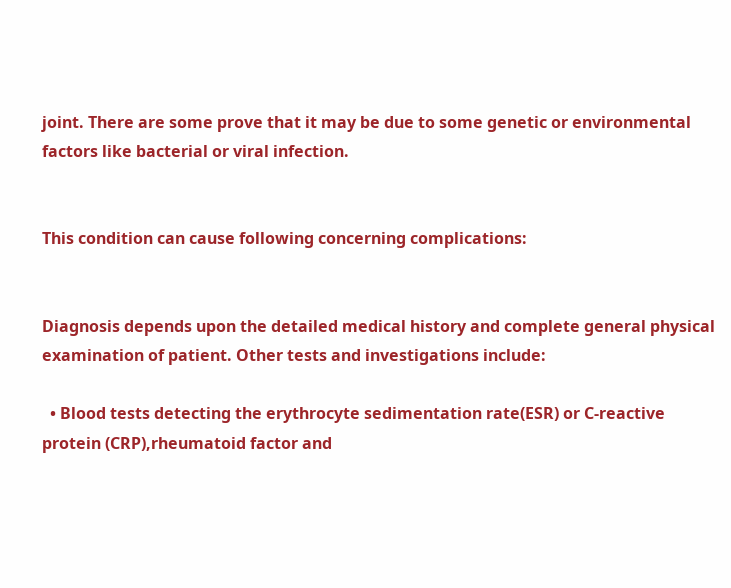joint. There are some prove that it may be due to some genetic or environmental factors like bacterial or viral infection.


This condition can cause following concerning complications:


Diagnosis depends upon the detailed medical history and complete general physical examination of patient. Other tests and investigations include:

  • Blood tests detecting the erythrocyte sedimentation rate(ESR) or C-reactive protein (CRP),rheumatoid factor and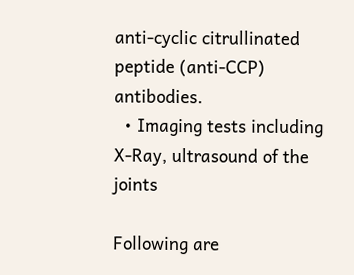anti-cyclic citrullinated peptide (anti-CCP) antibodies.
  • Imaging tests including X-Ray, ultrasound of the joints

Following are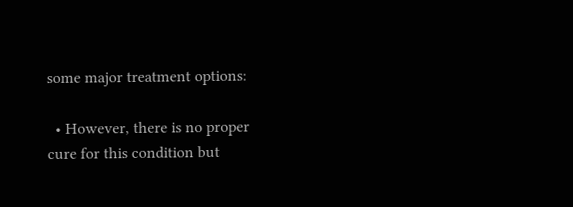some major treatment options:

  • However, there is no proper cure for this condition but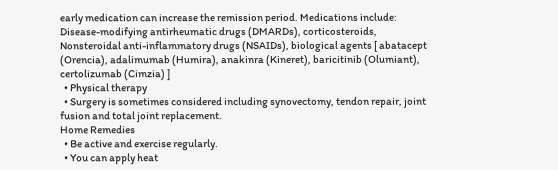early medication can increase the remission period. Medications include: Disease-modifying antirheumatic drugs (DMARDs), corticosteroids, Nonsteroidal anti-inflammatory drugs (NSAIDs), biological agents [ abatacept (Orencia), adalimumab (Humira), anakinra (Kineret), baricitinib (Olumiant), certolizumab (Cimzia) ]
  • Physical therapy
  • Surgery is sometimes considered including synovectomy, tendon repair, joint fusion and total joint replacement.
Home Remedies
  • Be active and exercise regularly.
  • You can apply heat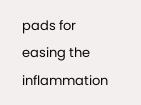pads for easing the inflammation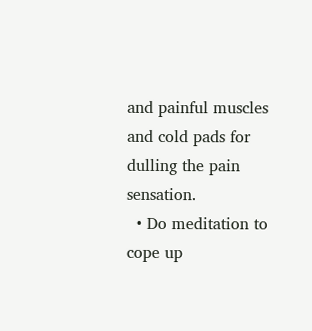and painful muscles and cold pads for dulling the pain sensation.
  • Do meditation to cope up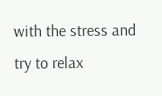with the stress and try to relax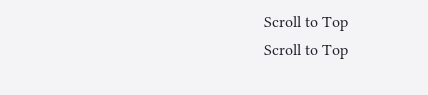Scroll to Top
Scroll to Top